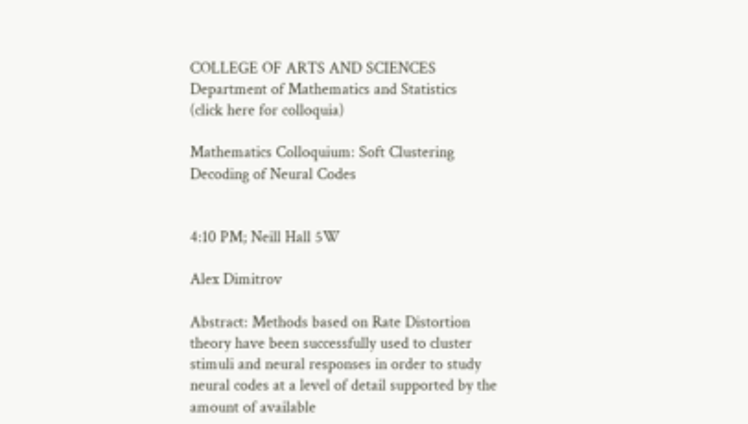COLLEGE OF ARTS AND SCIENCES Department of Mathematics and Statistics
(click here for colloquia)

Mathematics Colloquium: Soft Clustering Decoding of Neural Codes


4:10 PM; Neill Hall 5W

Alex Dimitrov

Abstract: Methods based on Rate Distortion theory have been successfully used to cluster stimuli and neural responses in order to study neural codes at a level of detail supported by the amount of available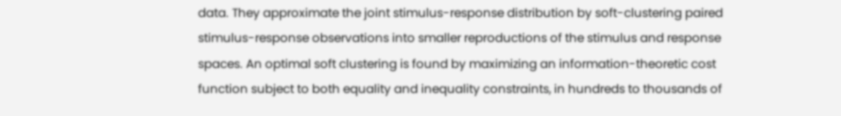data. They approximate the joint stimulus-response distribution by soft-clustering paired stimulus-response observations into smaller reproductions of the stimulus and response spaces. An optimal soft clustering is found by maximizing an information-theoretic cost function subject to both equality and inequality constraints, in hundreds to thousands of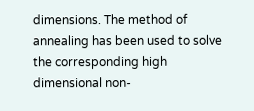dimensions. The method of annealing has been used to solve the corresponding high dimensional non-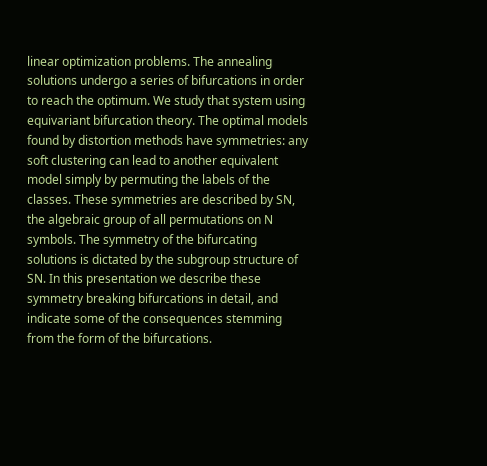linear optimization problems. The annealing solutions undergo a series of bifurcations in order to reach the optimum. We study that system using equivariant bifurcation theory. The optimal models found by distortion methods have symmetries: any soft clustering can lead to another equivalent model simply by permuting the labels of the classes. These symmetries are described by SN, the algebraic group of all permutations on N symbols. The symmetry of the bifurcating solutions is dictated by the subgroup structure of SN. In this presentation we describe these symmetry breaking bifurcations in detail, and indicate some of the consequences stemming from the form of the bifurcations.